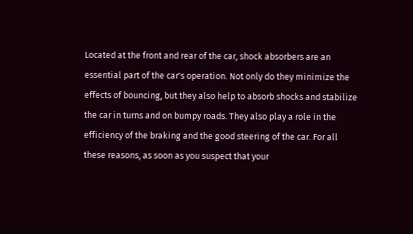Located at the front and rear of the car, shock absorbers are an essential part of the car's operation. Not only do they minimize the effects of bouncing, but they also help to absorb shocks and stabilize the car in turns and on bumpy roads. They also play a role in the efficiency of the braking and the good steering of the car. For all these reasons, as soon as you suspect that your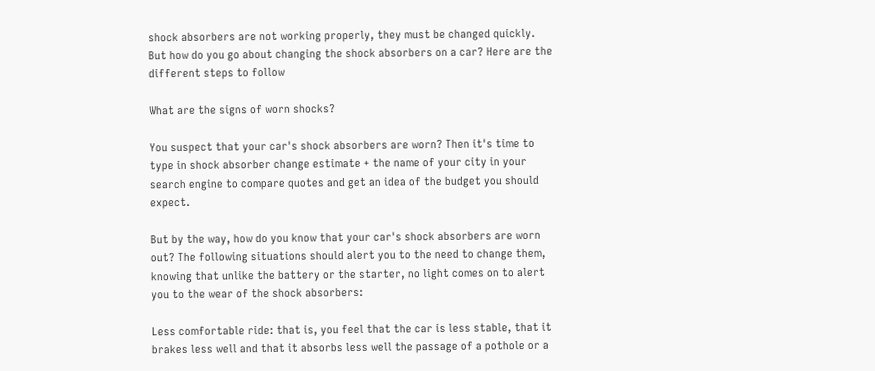shock absorbers are not working properly, they must be changed quickly. But how do you go about changing the shock absorbers on a car? Here are the different steps to follow

What are the signs of worn shocks?

You suspect that your car's shock absorbers are worn? Then it's time to type in shock absorber change estimate + the name of your city in your search engine to compare quotes and get an idea of the budget you should expect.

But by the way, how do you know that your car's shock absorbers are worn out? The following situations should alert you to the need to change them, knowing that unlike the battery or the starter, no light comes on to alert you to the wear of the shock absorbers:

Less comfortable ride: that is, you feel that the car is less stable, that it brakes less well and that it absorbs less well the passage of a pothole or a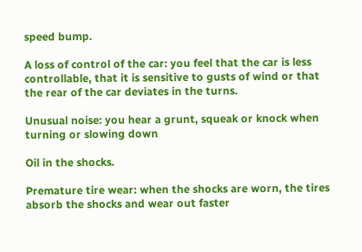speed bump.

A loss of control of the car: you feel that the car is less controllable, that it is sensitive to gusts of wind or that the rear of the car deviates in the turns.

Unusual noise: you hear a grunt, squeak or knock when turning or slowing down

Oil in the shocks.

Premature tire wear: when the shocks are worn, the tires absorb the shocks and wear out faster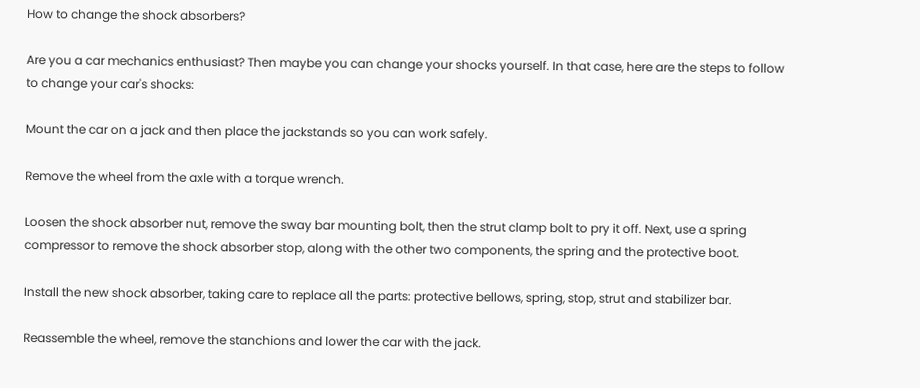How to change the shock absorbers?

Are you a car mechanics enthusiast? Then maybe you can change your shocks yourself. In that case, here are the steps to follow to change your car's shocks:

Mount the car on a jack and then place the jackstands so you can work safely.

Remove the wheel from the axle with a torque wrench.

Loosen the shock absorber nut, remove the sway bar mounting bolt, then the strut clamp bolt to pry it off. Next, use a spring compressor to remove the shock absorber stop, along with the other two components, the spring and the protective boot.

Install the new shock absorber, taking care to replace all the parts: protective bellows, spring, stop, strut and stabilizer bar.

Reassemble the wheel, remove the stanchions and lower the car with the jack.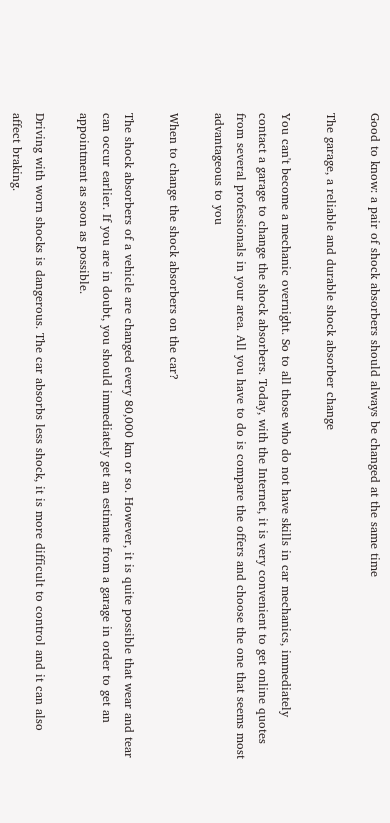Good to know: a pair of shock absorbers should always be changed at the same time

The garage, a reliable and durable shock absorber change

You can't become a mechanic overnight. So to all those who do not have skills in car mechanics, immediately contact a garage to change the shock absorbers. Today, with the Internet, it is very convenient to get online quotes from several professionals in your area. All you have to do is compare the offers and choose the one that seems most advantageous to you

When to change the shock absorbers on the car?

The shock absorbers of a vehicle are changed every 80,000 km or so. However, it is quite possible that wear and tear can occur earlier. If you are in doubt, you should immediately get an estimate from a garage in order to get an appointment as soon as possible.

Driving with worn shocks is dangerous. The car absorbs less shock, it is more difficult to control and it can also affect braking.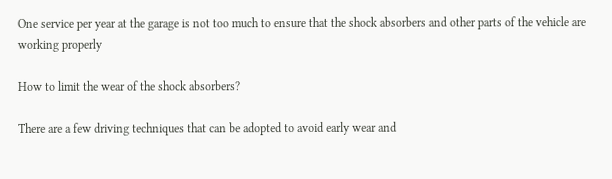One service per year at the garage is not too much to ensure that the shock absorbers and other parts of the vehicle are working properly

How to limit the wear of the shock absorbers?

There are a few driving techniques that can be adopted to avoid early wear and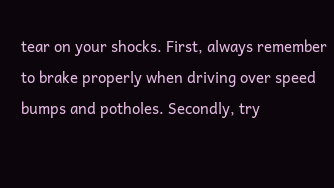tear on your shocks. First, always remember to brake properly when driving over speed bumps and potholes. Secondly, try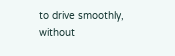to drive smoothly, without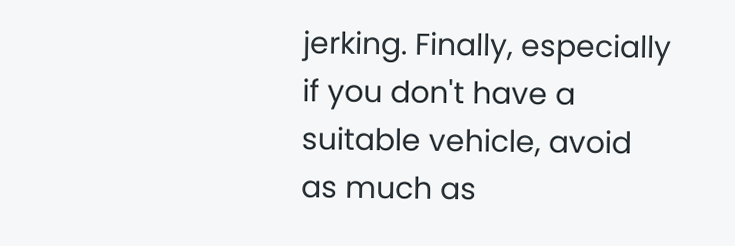jerking. Finally, especially if you don't have a suitable vehicle, avoid as much as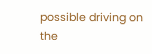possible driving on the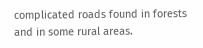complicated roads found in forests and in some rural areas.